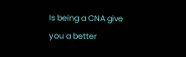Is being a CNA give you a better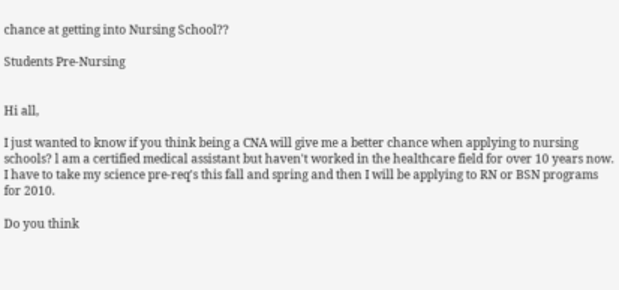chance at getting into Nursing School??

Students Pre-Nursing


Hi all,

I just wanted to know if you think being a CNA will give me a better chance when applying to nursing schools? l am a certified medical assistant but haven't worked in the healthcare field for over 10 years now. I have to take my science pre-req's this fall and spring and then I will be applying to RN or BSN programs for 2010.

Do you think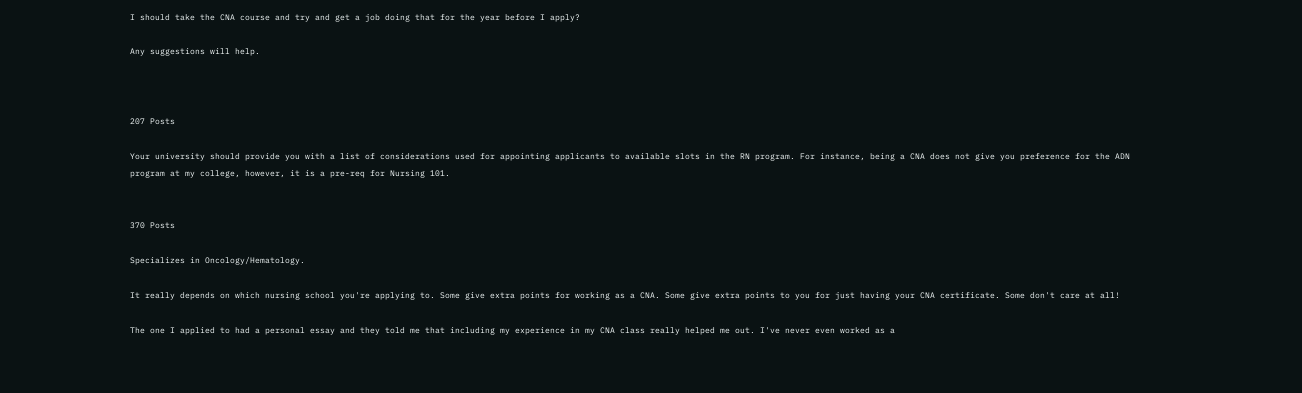I should take the CNA course and try and get a job doing that for the year before I apply?

Any suggestions will help.



207 Posts

Your university should provide you with a list of considerations used for appointing applicants to available slots in the RN program. For instance, being a CNA does not give you preference for the ADN program at my college, however, it is a pre-req for Nursing 101.


370 Posts

Specializes in Oncology/Hematology.

It really depends on which nursing school you're applying to. Some give extra points for working as a CNA. Some give extra points to you for just having your CNA certificate. Some don't care at all!

The one I applied to had a personal essay and they told me that including my experience in my CNA class really helped me out. I've never even worked as a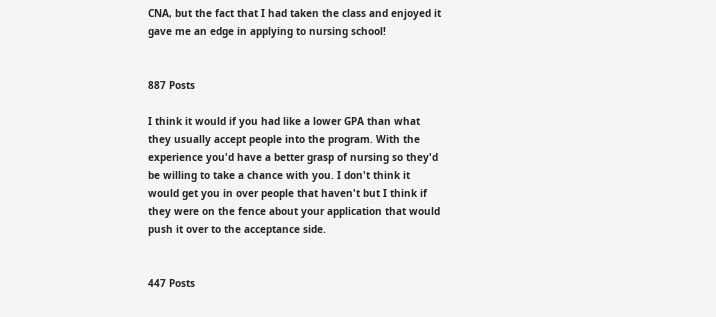CNA, but the fact that I had taken the class and enjoyed it gave me an edge in applying to nursing school!


887 Posts

I think it would if you had like a lower GPA than what they usually accept people into the program. With the experience you'd have a better grasp of nursing so they'd be willing to take a chance with you. I don't think it would get you in over people that haven't but I think if they were on the fence about your application that would push it over to the acceptance side.


447 Posts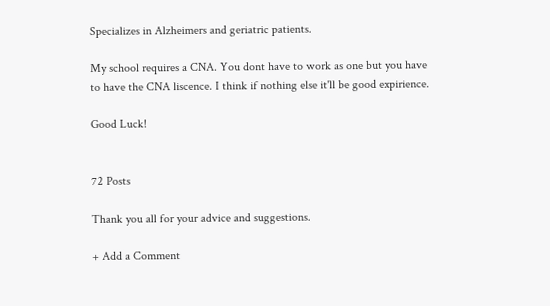Specializes in Alzheimers and geriatric patients.

My school requires a CNA. You dont have to work as one but you have to have the CNA liscence. I think if nothing else it'll be good expirience.

Good Luck!


72 Posts

Thank you all for your advice and suggestions.

+ Add a Comment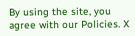By using the site, you agree with our Policies. X